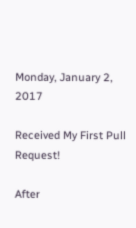Monday, January 2, 2017

Received My First Pull Request!

After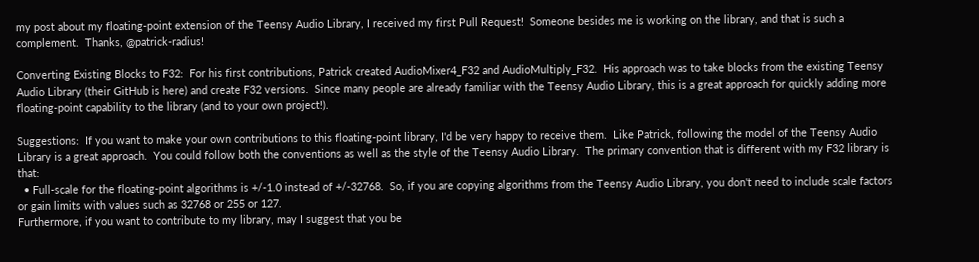my post about my floating-point extension of the Teensy Audio Library, I received my first Pull Request!  Someone besides me is working on the library, and that is such a complement.  Thanks, @patrick-radius!

Converting Existing Blocks to F32:  For his first contributions, Patrick created AudioMixer4_F32 and AudioMultiply_F32.  His approach was to take blocks from the existing Teensy Audio Library (their GitHub is here) and create F32 versions.  Since many people are already familiar with the Teensy Audio Library, this is a great approach for quickly adding more floating-point capability to the library (and to your own project!).

Suggestions:  If you want to make your own contributions to this floating-point library, I'd be very happy to receive them.  Like Patrick, following the model of the Teensy Audio Library is a great approach.  You could follow both the conventions as well as the style of the Teensy Audio Library.  The primary convention that is different with my F32 library is that:
  • Full-scale for the floating-point algorithms is +/-1.0 instead of +/-32768.  So, if you are copying algorithms from the Teensy Audio Library, you don't need to include scale factors or gain limits with values such as 32768 or 255 or 127.
Furthermore, if you want to contribute to my library, may I suggest that you be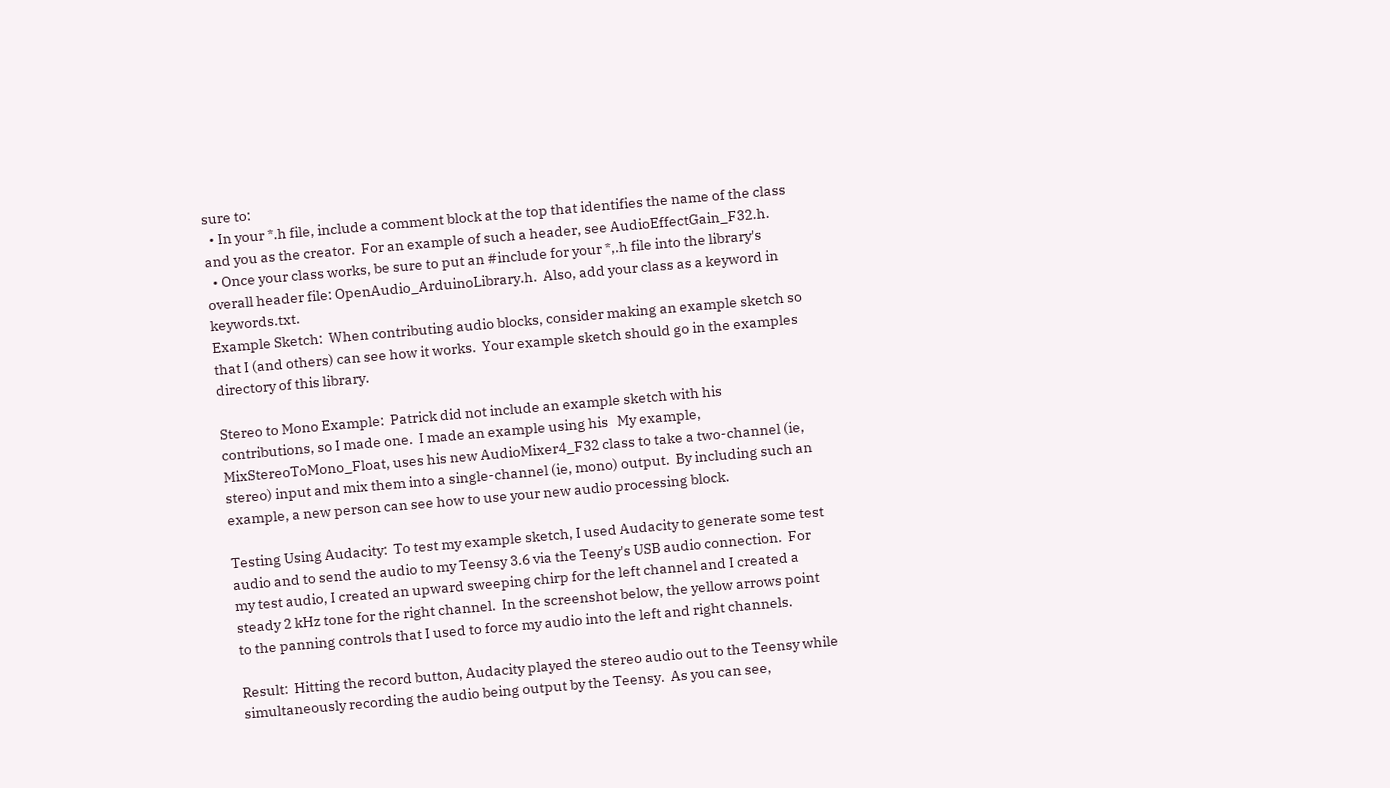sure to:
  • In your *.h file, include a comment block at the top that identifies the name of the class and you as the creator.  For an example of such a header, see AudioEffectGain_F32.h.
  • Once your class works, be sure to put an #include for your *,.h file into the library's overall header file: OpenAudio_ArduinoLibrary.h.  Also, add your class as a keyword in keywords.txt.
Example Sketch:  When contributing audio blocks, consider making an example sketch so that I (and others) can see how it works.  Your example sketch should go in the examples directory of this library.

Stereo to Mono Example:  Patrick did not include an example sketch with his contributions, so I made one.  I made an example using his   My example,  MixStereoToMono_Float, uses his new AudioMixer4_F32 class to take a two-channel (ie, stereo) input and mix them into a single-channel (ie, mono) output.  By including such an example, a new person can see how to use your new audio processing block.

Testing Using Audacity:  To test my example sketch, I used Audacity to generate some test audio and to send the audio to my Teensy 3.6 via the Teeny's USB audio connection.  For my test audio, I created an upward sweeping chirp for the left channel and I created a steady 2 kHz tone for the right channel.  In the screenshot below, the yellow arrows point to the panning controls that I used to force my audio into the left and right channels.

Result:  Hitting the record button, Audacity played the stereo audio out to the Teensy while simultaneously recording the audio being output by the Teensy.  As you can see,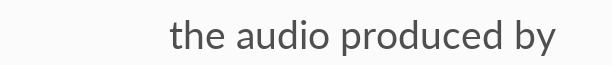the audio produced by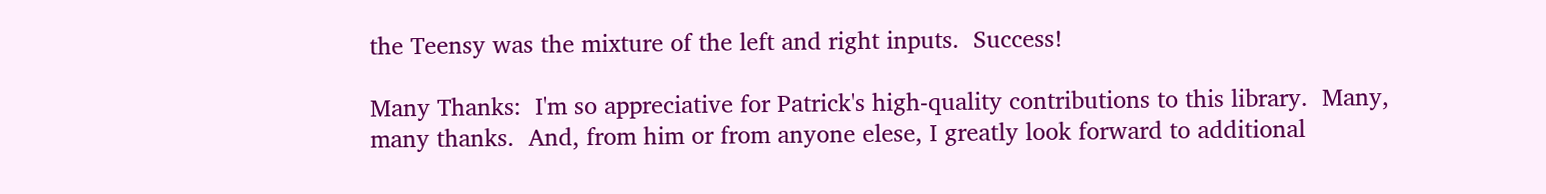the Teensy was the mixture of the left and right inputs.  Success!

Many Thanks:  I'm so appreciative for Patrick's high-quality contributions to this library.  Many, many thanks.  And, from him or from anyone elese, I greatly look forward to additional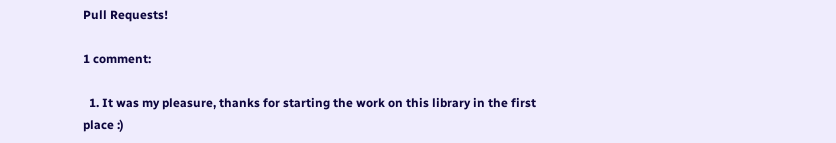Pull Requests!

1 comment:

  1. It was my pleasure, thanks for starting the work on this library in the first place :)